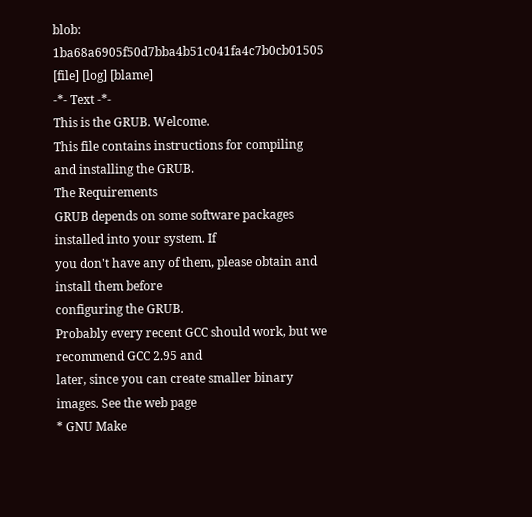blob: 1ba68a6905f50d7bba4b51c041fa4c7b0cb01505 [file] [log] [blame]
-*- Text -*-
This is the GRUB. Welcome.
This file contains instructions for compiling and installing the GRUB.
The Requirements
GRUB depends on some software packages installed into your system. If
you don't have any of them, please obtain and install them before
configuring the GRUB.
Probably every recent GCC should work, but we recommend GCC 2.95 and
later, since you can create smaller binary images. See the web page
* GNU Make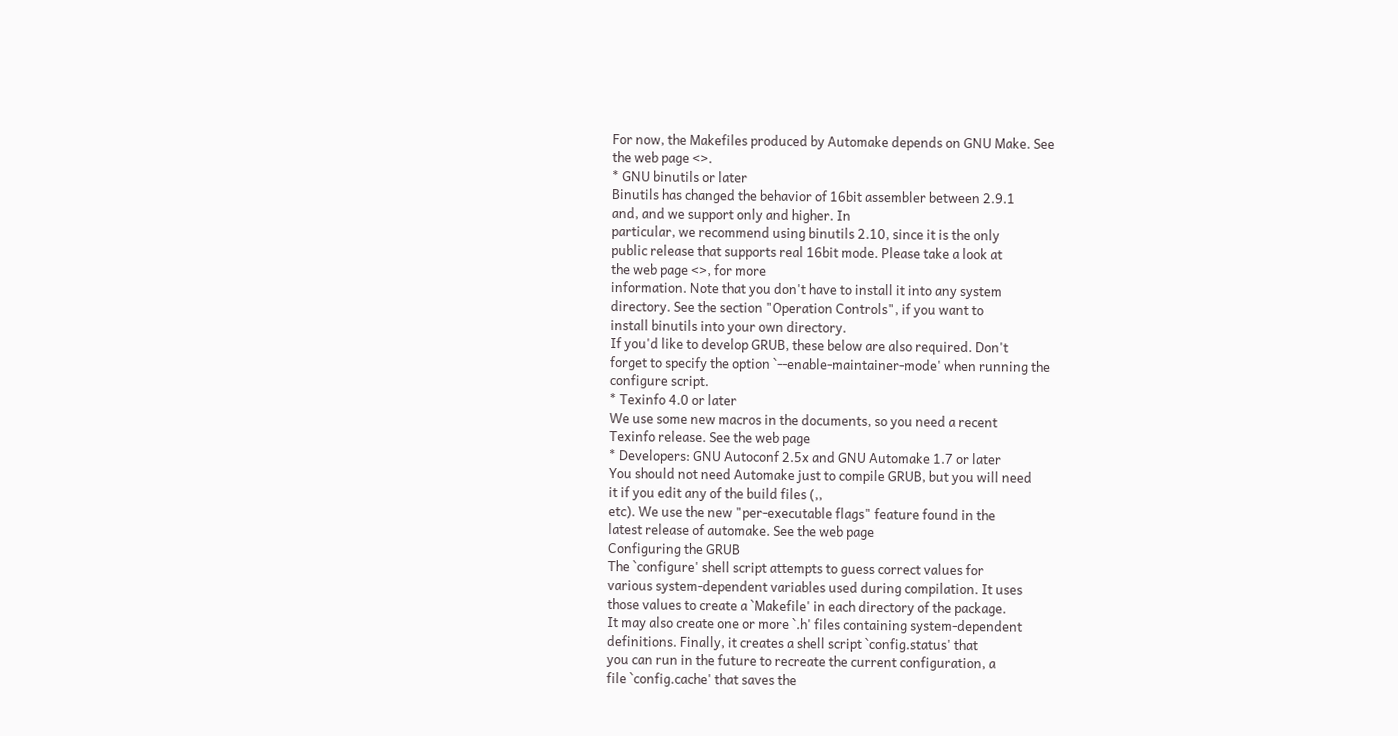For now, the Makefiles produced by Automake depends on GNU Make. See
the web page <>.
* GNU binutils or later
Binutils has changed the behavior of 16bit assembler between 2.9.1
and, and we support only and higher. In
particular, we recommend using binutils 2.10, since it is the only
public release that supports real 16bit mode. Please take a look at
the web page <>, for more
information. Note that you don't have to install it into any system
directory. See the section "Operation Controls", if you want to
install binutils into your own directory.
If you'd like to develop GRUB, these below are also required. Don't
forget to specify the option `--enable-maintainer-mode' when running the
configure script.
* Texinfo 4.0 or later
We use some new macros in the documents, so you need a recent
Texinfo release. See the web page
* Developers: GNU Autoconf 2.5x and GNU Automake 1.7 or later
You should not need Automake just to compile GRUB, but you will need
it if you edit any of the build files (,,
etc). We use the new "per-executable flags" feature found in the
latest release of automake. See the web page
Configuring the GRUB
The `configure' shell script attempts to guess correct values for
various system-dependent variables used during compilation. It uses
those values to create a `Makefile' in each directory of the package.
It may also create one or more `.h' files containing system-dependent
definitions. Finally, it creates a shell script `config.status' that
you can run in the future to recreate the current configuration, a
file `config.cache' that saves the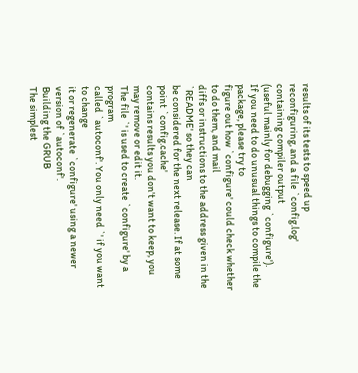results of its tests to speed up
reconfiguring, and a file `config.log' containing compiler output
(useful mainly for debugging `configure').
If you need to do unusual things to compile the package, please try to
figure out how `configure' could check whether to do them, and mail
diffs or instructions to the address given in the `README' so they can
be considered for the next release. If at some point `config.cache'
contains results you don't want to keep, you may remove or edit it.
The file `' is used to create `configure' by a program
called `autoconf'. You only need `' if you want to change
it or regenerate `configure' using a newer version of `autoconf'.
Building the GRUB
The simplest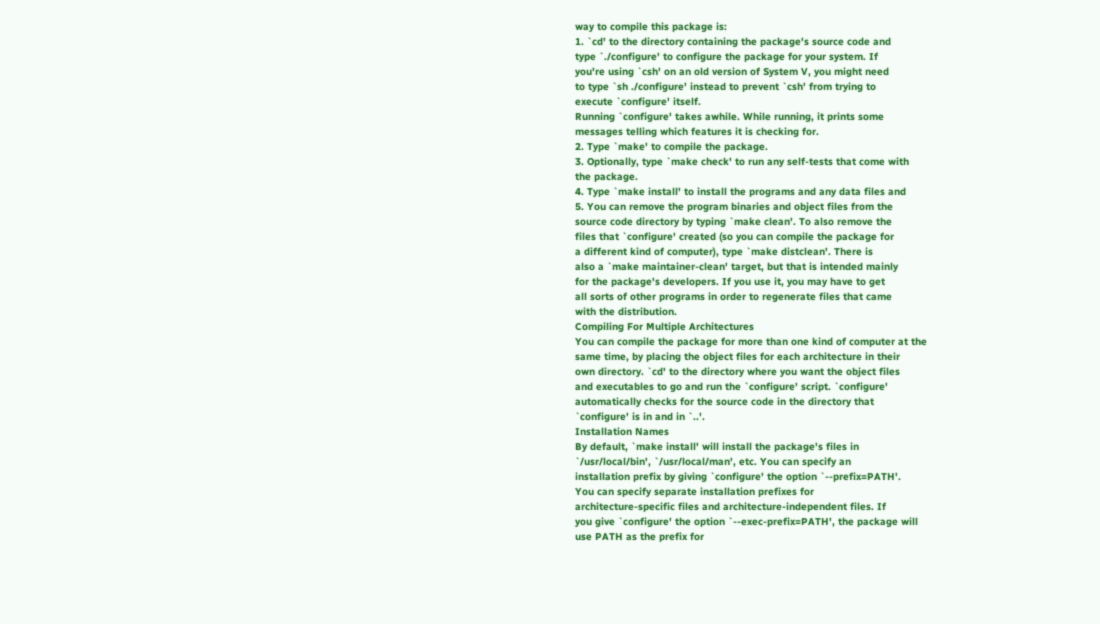way to compile this package is:
1. `cd' to the directory containing the package's source code and
type `./configure' to configure the package for your system. If
you're using `csh' on an old version of System V, you might need
to type `sh ./configure' instead to prevent `csh' from trying to
execute `configure' itself.
Running `configure' takes awhile. While running, it prints some
messages telling which features it is checking for.
2. Type `make' to compile the package.
3. Optionally, type `make check' to run any self-tests that come with
the package.
4. Type `make install' to install the programs and any data files and
5. You can remove the program binaries and object files from the
source code directory by typing `make clean'. To also remove the
files that `configure' created (so you can compile the package for
a different kind of computer), type `make distclean'. There is
also a `make maintainer-clean' target, but that is intended mainly
for the package's developers. If you use it, you may have to get
all sorts of other programs in order to regenerate files that came
with the distribution.
Compiling For Multiple Architectures
You can compile the package for more than one kind of computer at the
same time, by placing the object files for each architecture in their
own directory. `cd' to the directory where you want the object files
and executables to go and run the `configure' script. `configure'
automatically checks for the source code in the directory that
`configure' is in and in `..'.
Installation Names
By default, `make install' will install the package's files in
`/usr/local/bin', `/usr/local/man', etc. You can specify an
installation prefix by giving `configure' the option `--prefix=PATH'.
You can specify separate installation prefixes for
architecture-specific files and architecture-independent files. If
you give `configure' the option `--exec-prefix=PATH', the package will
use PATH as the prefix for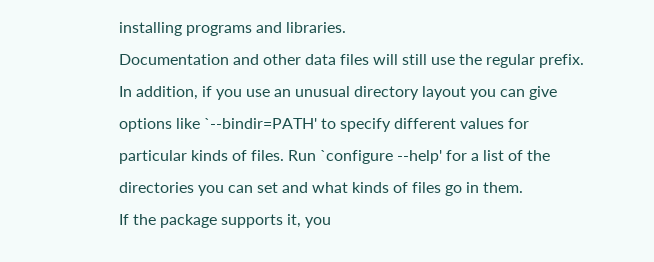installing programs and libraries.
Documentation and other data files will still use the regular prefix.
In addition, if you use an unusual directory layout you can give
options like `--bindir=PATH' to specify different values for
particular kinds of files. Run `configure --help' for a list of the
directories you can set and what kinds of files go in them.
If the package supports it, you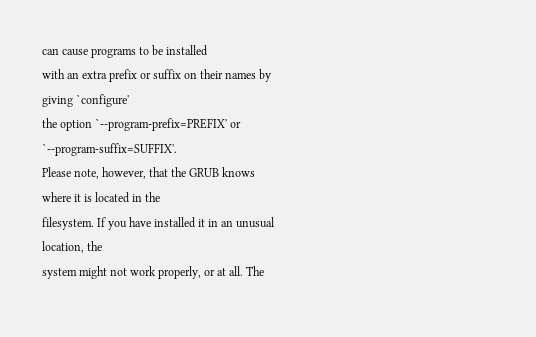can cause programs to be installed
with an extra prefix or suffix on their names by giving `configure'
the option `--program-prefix=PREFIX' or `--program-suffix=SUFFIX'.
Please note, however, that the GRUB knows where it is located in the
filesystem. If you have installed it in an unusual location, the
system might not work properly, or at all. The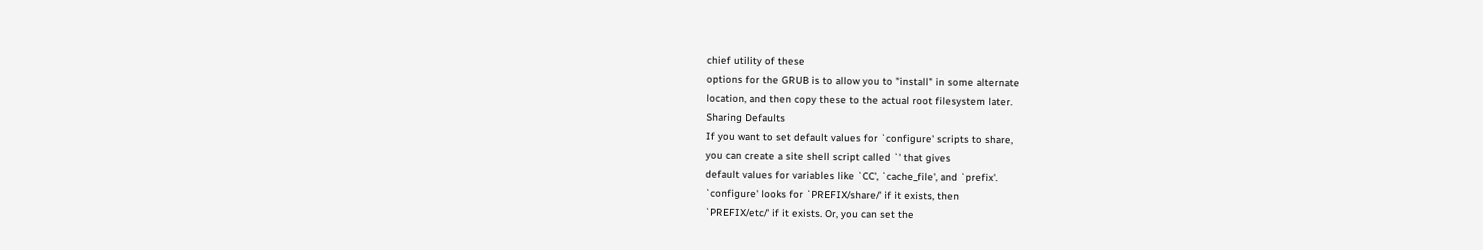chief utility of these
options for the GRUB is to allow you to "install" in some alternate
location, and then copy these to the actual root filesystem later.
Sharing Defaults
If you want to set default values for `configure' scripts to share,
you can create a site shell script called `' that gives
default values for variables like `CC', `cache_file', and `prefix'.
`configure' looks for `PREFIX/share/' if it exists, then
`PREFIX/etc/' if it exists. Or, you can set the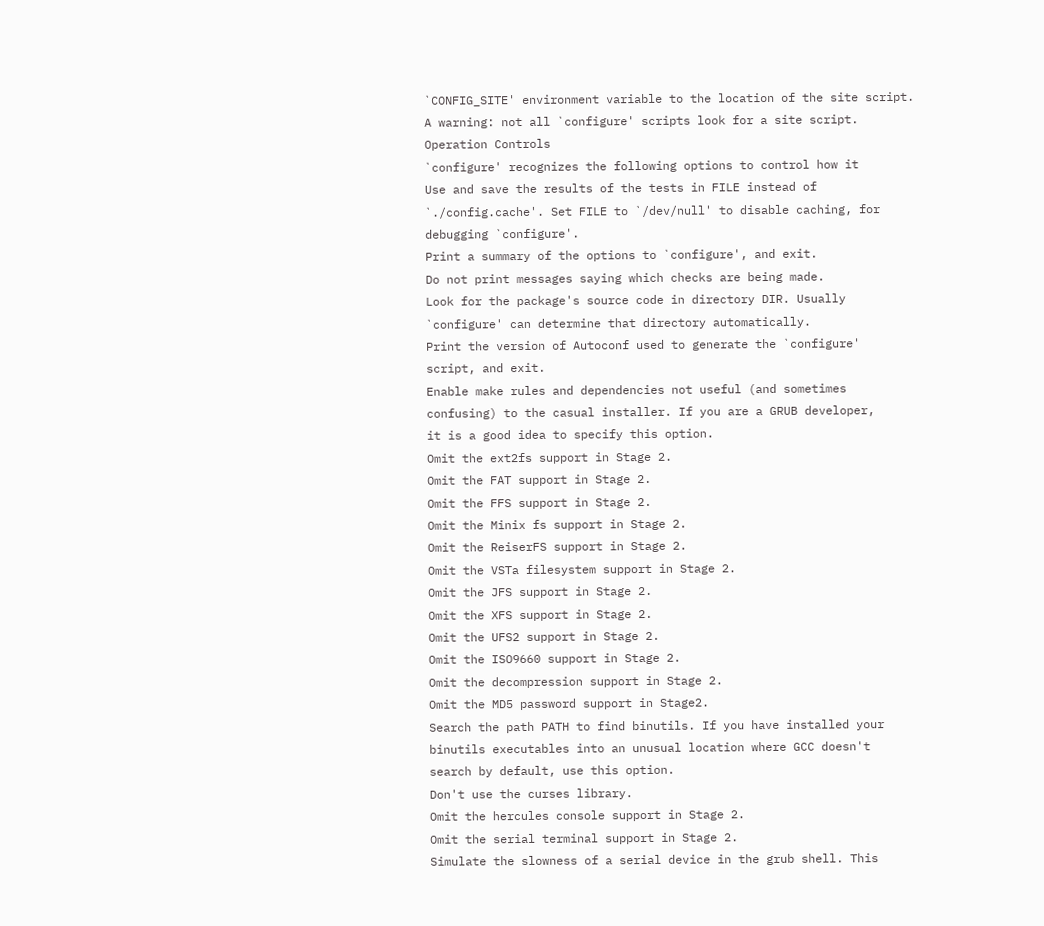`CONFIG_SITE' environment variable to the location of the site script.
A warning: not all `configure' scripts look for a site script.
Operation Controls
`configure' recognizes the following options to control how it
Use and save the results of the tests in FILE instead of
`./config.cache'. Set FILE to `/dev/null' to disable caching, for
debugging `configure'.
Print a summary of the options to `configure', and exit.
Do not print messages saying which checks are being made.
Look for the package's source code in directory DIR. Usually
`configure' can determine that directory automatically.
Print the version of Autoconf used to generate the `configure'
script, and exit.
Enable make rules and dependencies not useful (and sometimes
confusing) to the casual installer. If you are a GRUB developer,
it is a good idea to specify this option.
Omit the ext2fs support in Stage 2.
Omit the FAT support in Stage 2.
Omit the FFS support in Stage 2.
Omit the Minix fs support in Stage 2.
Omit the ReiserFS support in Stage 2.
Omit the VSTa filesystem support in Stage 2.
Omit the JFS support in Stage 2.
Omit the XFS support in Stage 2.
Omit the UFS2 support in Stage 2.
Omit the ISO9660 support in Stage 2.
Omit the decompression support in Stage 2.
Omit the MD5 password support in Stage2.
Search the path PATH to find binutils. If you have installed your
binutils executables into an unusual location where GCC doesn't
search by default, use this option.
Don't use the curses library.
Omit the hercules console support in Stage 2.
Omit the serial terminal support in Stage 2.
Simulate the slowness of a serial device in the grub shell. This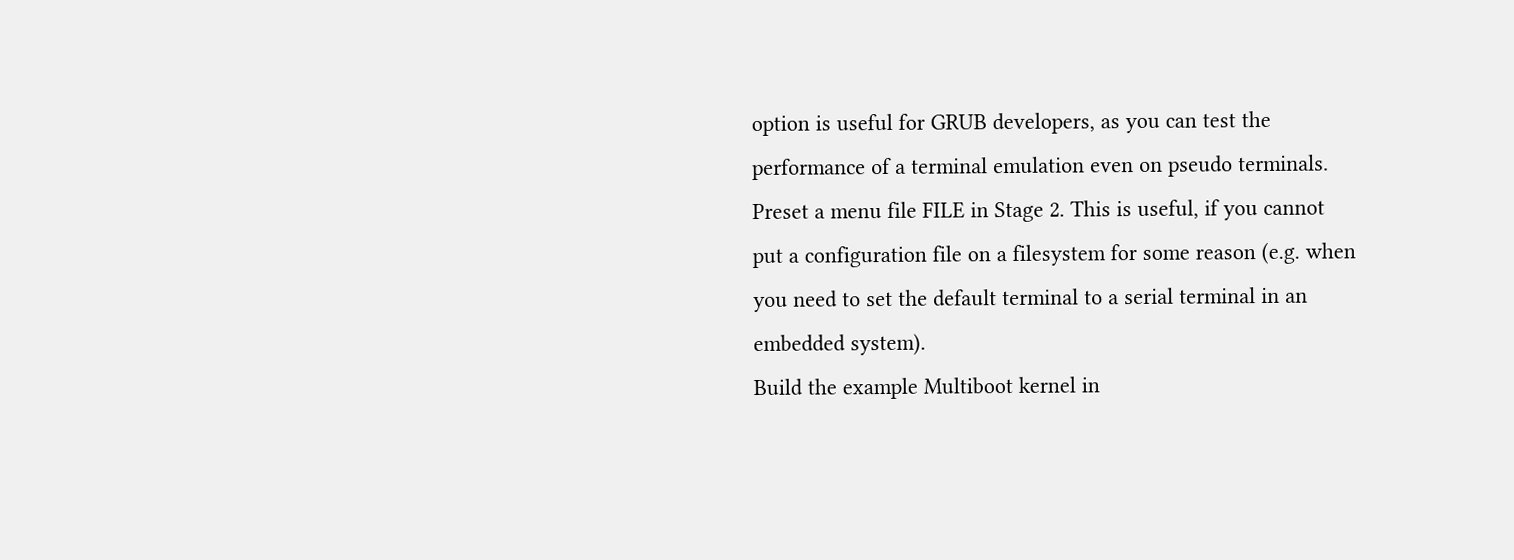option is useful for GRUB developers, as you can test the
performance of a terminal emulation even on pseudo terminals.
Preset a menu file FILE in Stage 2. This is useful, if you cannot
put a configuration file on a filesystem for some reason (e.g. when
you need to set the default terminal to a serial terminal in an
embedded system).
Build the example Multiboot kernel in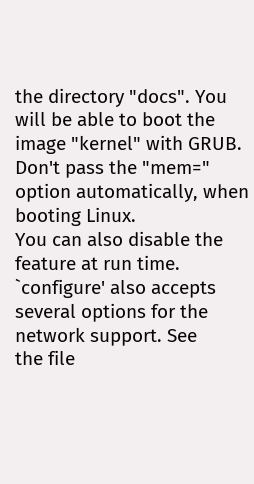the directory "docs". You
will be able to boot the image "kernel" with GRUB.
Don't pass the "mem=" option automatically, when booting Linux.
You can also disable the feature at run time.
`configure' also accepts several options for the network support. See
the file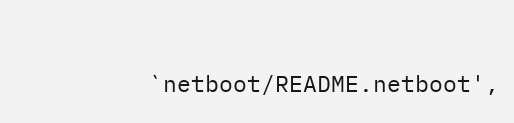`netboot/README.netboot',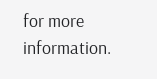for more information.